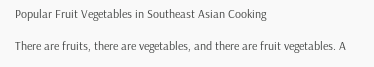Popular Fruit Vegetables in Southeast Asian Cooking

There are fruits, there are vegetables, and there are fruit vegetables. A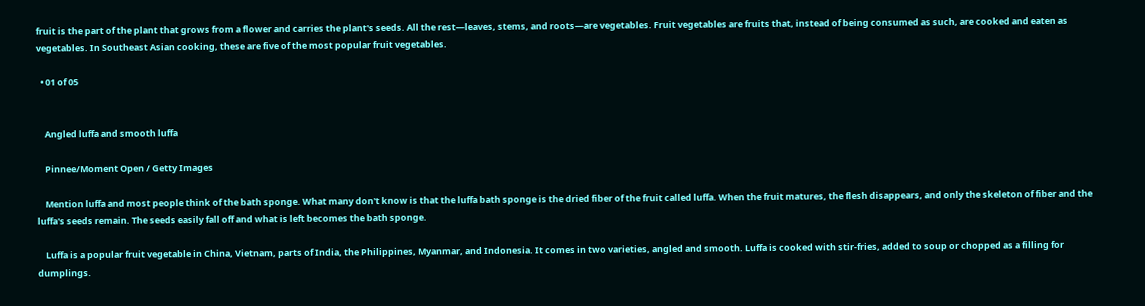fruit is the part of the plant that grows from a flower and carries the plant's seeds. All the rest—leaves, stems, and roots—are vegetables. Fruit vegetables are fruits that, instead of being consumed as such, are cooked and eaten as vegetables. In Southeast Asian cooking, these are five of the most popular fruit vegetables.

  • 01 of 05


    Angled luffa and smooth luffa

    Pinnee/Moment Open / Getty Images

    Mention luffa and most people think of the bath sponge. What many don't know is that the luffa bath sponge is the dried fiber of the fruit called luffa. When the fruit matures, the flesh disappears, and only the skeleton of fiber and the luffa's seeds remain. The seeds easily fall off and what is left becomes the bath sponge.

    Luffa is a popular fruit vegetable in China, Vietnam, parts of India, the Philippines, Myanmar, and Indonesia. It comes in two varieties, angled and smooth. Luffa is cooked with stir-fries, added to soup or chopped as a filling for dumplings.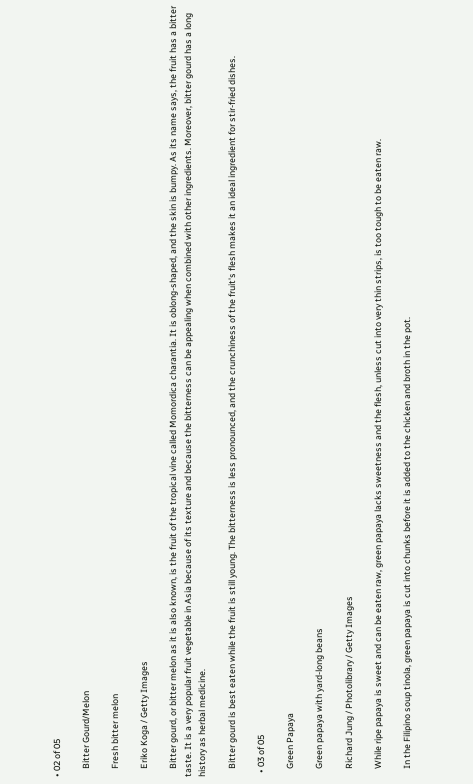• 02 of 05

    Bitter Gourd/Melon

    Fresh bitter melon

    Eriko Koga / Getty Images

    Bitter gourd, or bitter melon as it is also known, is the fruit of the tropical vine called Momordica charantia. It is oblong-shaped, and the skin is bumpy. As its name says, the fruit has a bitter taste. It is a very popular fruit vegetable in Asia because of its texture and because the bitterness can be appealing when combined with other ingredients. Moreover, bitter gourd has a long history as herbal medicine.

    Bitter gourd is best eaten while the fruit is still young. The bitterness is less pronounced, and the crunchiness of the fruit's flesh makes it an ideal ingredient for stir-fried dishes.

  • 03 of 05

    Green Papaya

    Green papaya with yard-long beans

    Richard Jung / Photolibrary / Getty Images

    While ripe papaya is sweet and can be eaten raw, green papaya lacks sweetness and the flesh, unless cut into very thin strips, is too tough to be eaten raw.

    In the Filipino soup tinola, green papaya is cut into chunks before it is added to the chicken and broth in the pot.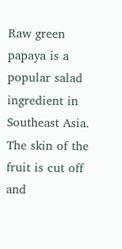Raw green papaya is a popular salad ingredient in Southeast Asia. The skin of the fruit is cut off and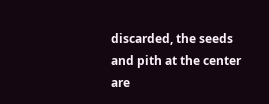discarded, the seeds and pith at the center are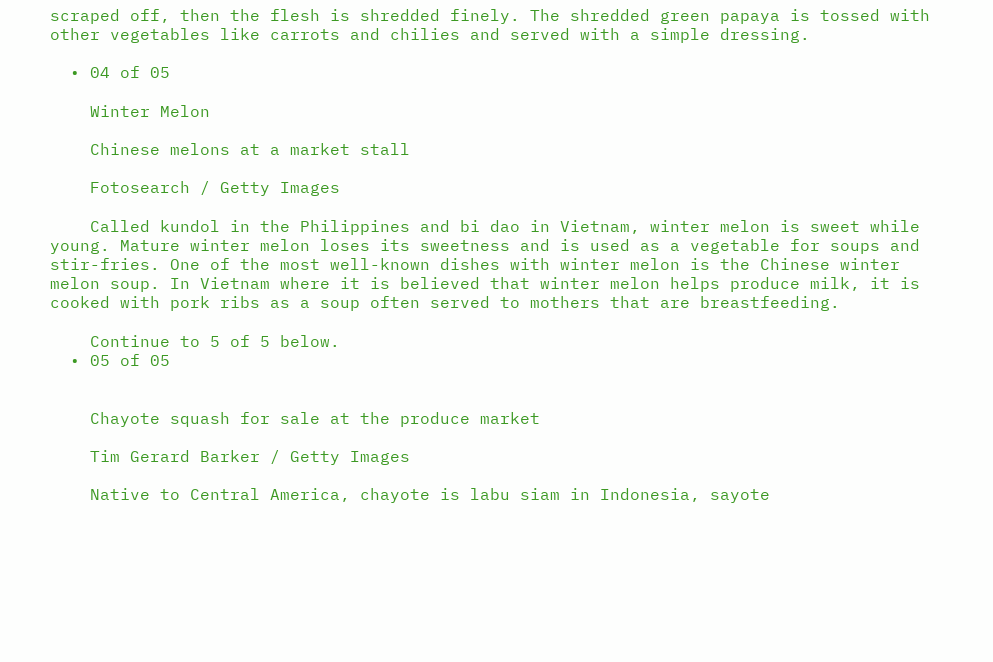scraped off, then the flesh is shredded finely. The shredded green papaya is tossed with other vegetables like carrots and chilies and served with a simple dressing.

  • 04 of 05

    Winter Melon

    Chinese melons at a market stall

    Fotosearch / Getty Images

    Called kundol in the Philippines and bi dao in Vietnam, winter melon is sweet while young. Mature winter melon loses its sweetness and is used as a vegetable for soups and stir-fries. One of the most well-known dishes with winter melon is the Chinese winter melon soup. In Vietnam where it is believed that winter melon helps produce milk, it is cooked with pork ribs as a soup often served to mothers that are breastfeeding.

    Continue to 5 of 5 below.
  • 05 of 05


    Chayote squash for sale at the produce market

    Tim Gerard Barker / Getty Images

    Native to Central America, chayote is labu siam in Indonesia, sayote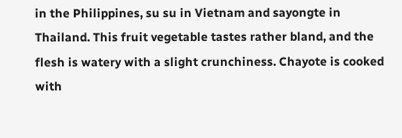in the Philippines, su su in Vietnam and sayongte in Thailand. This fruit vegetable tastes rather bland, and the flesh is watery with a slight crunchiness. Chayote is cooked with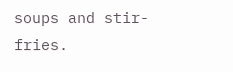soups and stir-fries.